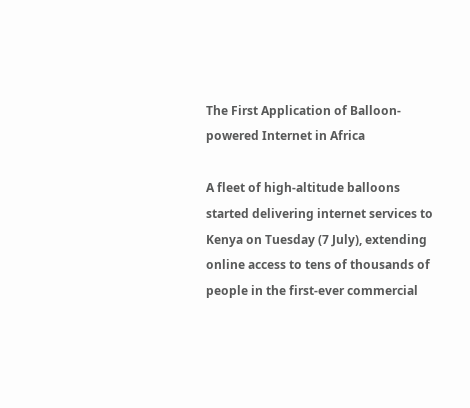The First Application of Balloon-powered Internet in Africa

A fleet of high-altitude balloons started delivering internet services to Kenya on Tuesday (7 July), extending online access to tens of thousands of people in the first-ever commercial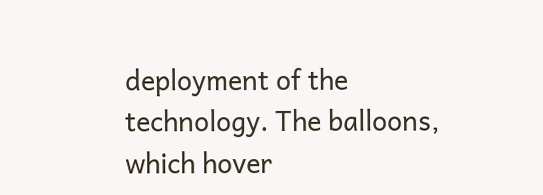deployment of the technology. The balloons, which hover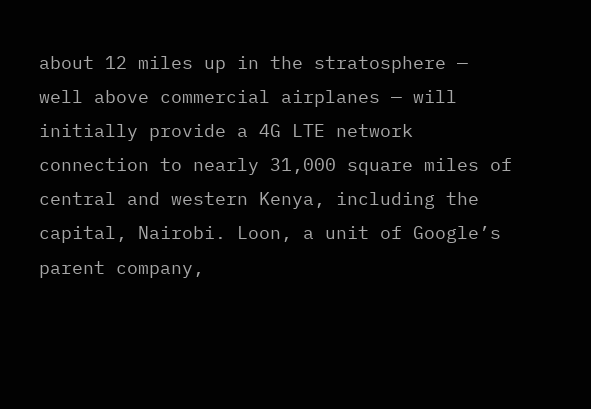about 12 miles up in the stratosphere — well above commercial airplanes — will initially provide a 4G LTE network connection to nearly 31,000 square miles of central and western Kenya, including the capital, Nairobi. Loon, a unit of Google’s parent company,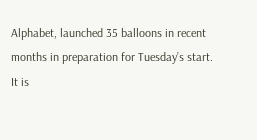Alphabet, launched 35 balloons in recent months in preparation for Tuesday’s start. It is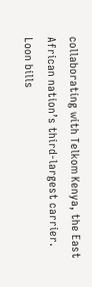collaborating with Telkom Kenya, the East African nation’s third-largest carrier. Loon bills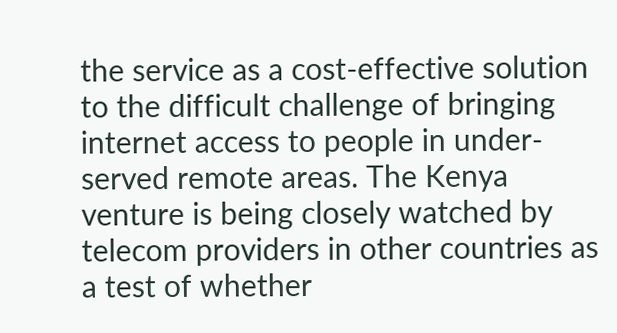the service as a cost-effective solution to the difficult challenge of bringing internet access to people in under-served remote areas. The Kenya venture is being closely watched by telecom providers in other countries as a test of whether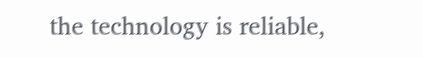the technology is reliable,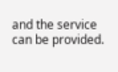and the service can be provided.